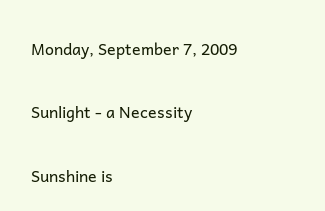Monday, September 7, 2009

Sunlight - a Necessity

Sunshine is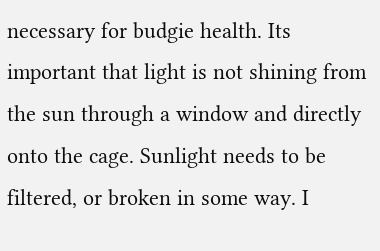necessary for budgie health. Its important that light is not shining from the sun through a window and directly onto the cage. Sunlight needs to be filtered, or broken in some way. I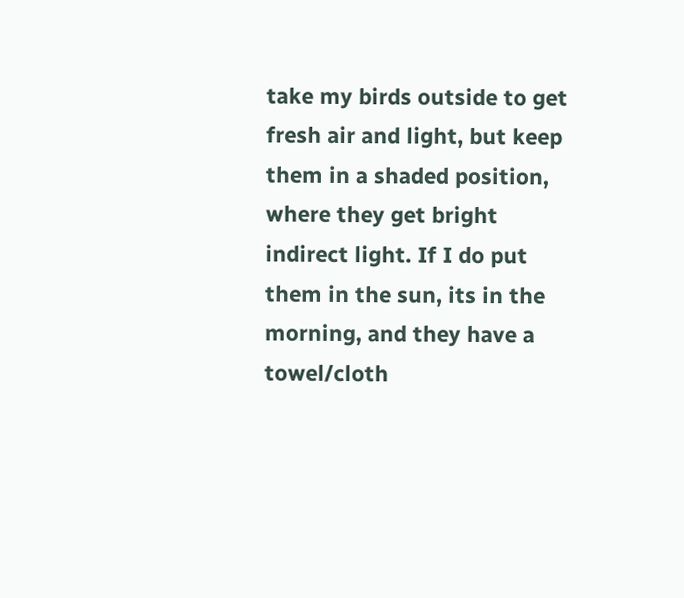take my birds outside to get fresh air and light, but keep them in a shaded position, where they get bright indirect light. If I do put them in the sun, its in the morning, and they have a towel/cloth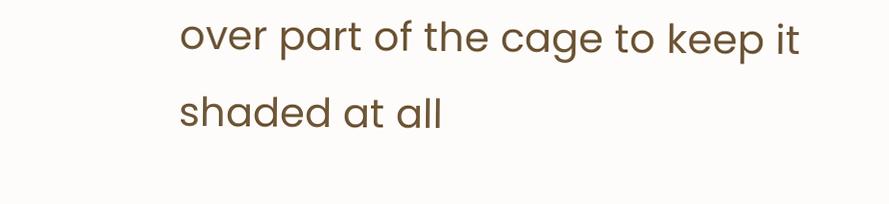over part of the cage to keep it shaded at all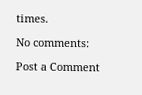times.

No comments:

Post a Comment